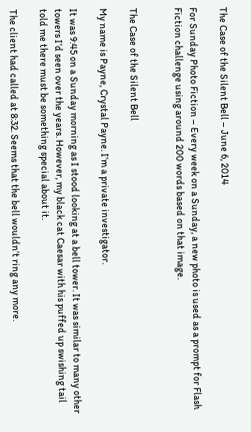The Case of the Silent Bell – June 6, 2014

For Sunday Photo Fiction – Every week on a Sunday, a new photo is used as a prompt for Flash Fiction challenge using around 200 words based on that image.


The Case of the Silent Bell

My name is Payne, Crystal Payne. I’m a private investigator.

It was 9:45 on a Sunday morning as I stood looking at a bell tower. It was similar to many other towers I’d seen over the years. However, my black cat Caesar with his puffed up swishing tail told me there must be something special about it.

The client had called at 8:32. Seems that the bell wouldn’t ring any more.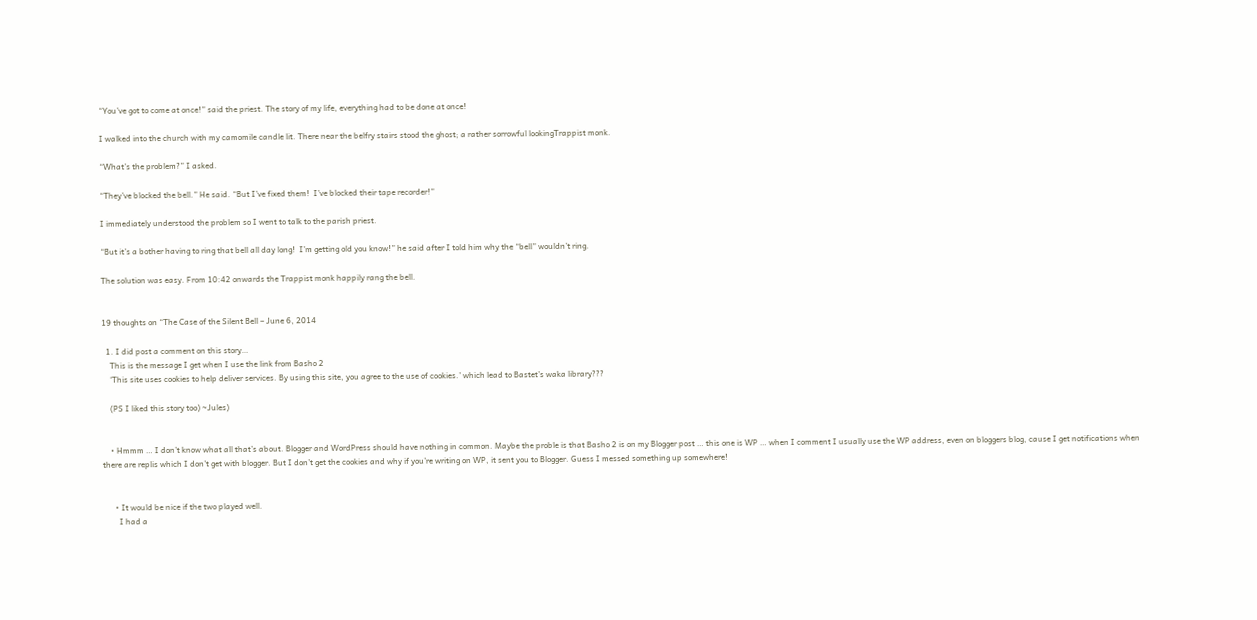“You’ve got to come at once!” said the priest. The story of my life, everything had to be done at once!

I walked into the church with my camomile candle lit. There near the belfry stairs stood the ghost; a rather sorrowful lookingTrappist monk.

“What’s the problem?” I asked.

“They’ve blocked the bell.” He said. “But I’ve fixed them!  I’ve blocked their tape recorder!”

I immediately understood the problem so I went to talk to the parish priest.

“But it’s a bother having to ring that bell all day long!  I’m getting old you know!” he said after I told him why the “bell” wouldn’t ring.

The solution was easy. From 10:42 onwards the Trappist monk happily rang the bell.


19 thoughts on “The Case of the Silent Bell – June 6, 2014

  1. I did post a comment on this story…
    This is the message I get when I use the link from Basho 2
    ‘This site uses cookies to help deliver services. By using this site, you agree to the use of cookies.’ which lead to Bastet’s waka library???

    (PS I liked this story too) ~Jules)


    • Hmmm … I don’t know what all that’s about. Blogger and WordPress should have nothing in common. Maybe the proble is that Basho 2 is on my Blogger post … this one is WP … when I comment I usually use the WP address, even on bloggers blog, cause I get notifications when there are replis which I don’t get with blogger. But I don’t get the cookies and why if you’re writing on WP, it sent you to Blogger. Guess I messed something up somewhere!


      • It would be nice if the two played well.
        I had a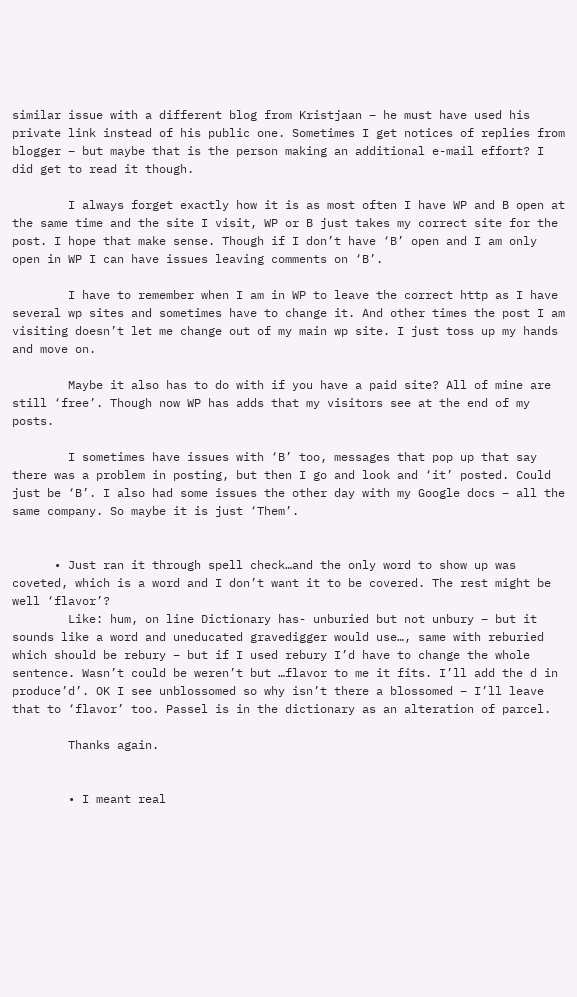similar issue with a different blog from Kristjaan – he must have used his private link instead of his public one. Sometimes I get notices of replies from blogger – but maybe that is the person making an additional e-mail effort? I did get to read it though.

        I always forget exactly how it is as most often I have WP and B open at the same time and the site I visit, WP or B just takes my correct site for the post. I hope that make sense. Though if I don’t have ‘B’ open and I am only open in WP I can have issues leaving comments on ‘B’.

        I have to remember when I am in WP to leave the correct http as I have several wp sites and sometimes have to change it. And other times the post I am visiting doesn’t let me change out of my main wp site. I just toss up my hands and move on.

        Maybe it also has to do with if you have a paid site? All of mine are still ‘free’. Though now WP has adds that my visitors see at the end of my posts.

        I sometimes have issues with ‘B’ too, messages that pop up that say there was a problem in posting, but then I go and look and ‘it’ posted. Could just be ‘B’. I also had some issues the other day with my Google docs – all the same company. So maybe it is just ‘Them’.


      • Just ran it through spell check…and the only word to show up was coveted, which is a word and I don’t want it to be covered. The rest might be well ‘flavor’?
        Like: hum, on line Dictionary has- unburied but not unbury – but it sounds like a word and uneducated gravedigger would use…, same with reburied which should be rebury – but if I used rebury I’d have to change the whole sentence. Wasn’t could be weren’t but …flavor to me it fits. I’ll add the d in produce’d’. OK I see unblossomed so why isn’t there a blossomed – I’ll leave that to ‘flavor’ too. Passel is in the dictionary as an alteration of parcel.

        Thanks again.


        • I meant real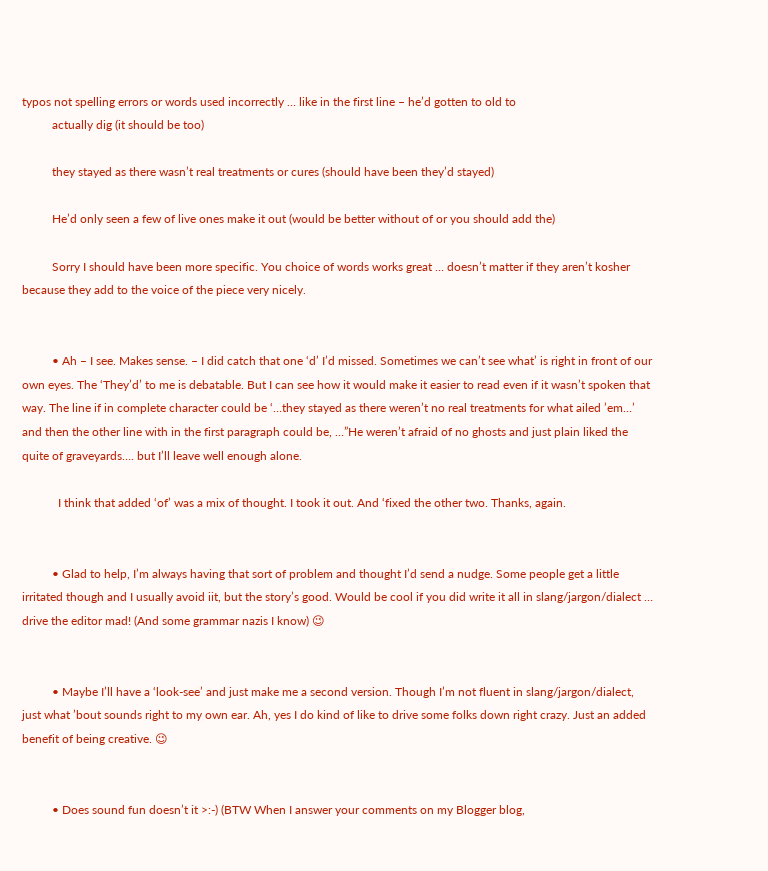typos not spelling errors or words used incorrectly … like in the first line – he’d gotten to old to
          actually dig (it should be too)

          they stayed as there wasn’t real treatments or cures (should have been they’d stayed)

          He’d only seen a few of live ones make it out (would be better without of or you should add the)

          Sorry I should have been more specific. You choice of words works great … doesn’t matter if they aren’t kosher because they add to the voice of the piece very nicely.


          • Ah – I see. Makes sense. – I did catch that one ‘d’ I’d missed. Sometimes we can’t see what’ is right in front of our own eyes. The ‘They’d’ to me is debatable. But I can see how it would make it easier to read even if it wasn’t spoken that way. The line if in complete character could be ‘…they stayed as there weren’t no real treatments for what ailed ’em…’ and then the other line with in the first paragraph could be, …”He weren’t afraid of no ghosts and just plain liked the quite of graveyards…. but I’ll leave well enough alone.

            I think that added ‘of’ was a mix of thought. I took it out. And ‘fixed the other two. Thanks, again.


          • Glad to help, I’m always having that sort of problem and thought I’d send a nudge. Some people get a little irritated though and I usually avoid iit, but the story’s good. Would be cool if you did write it all in slang/jargon/dialect … drive the editor mad! (And some grammar nazis I know) 😉


          • Maybe I’ll have a ‘look-see’ and just make me a second version. Though I’m not fluent in slang/jargon/dialect, just what ’bout sounds right to my own ear. Ah, yes I do kind of like to drive some folks down right crazy. Just an added benefit of being creative. 😉


          • Does sound fun doesn’t it >:-) (BTW When I answer your comments on my Blogger blog,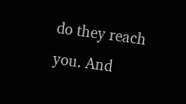do they reach you. And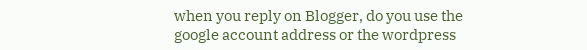when you reply on Blogger, do you use the google account address or the wordpress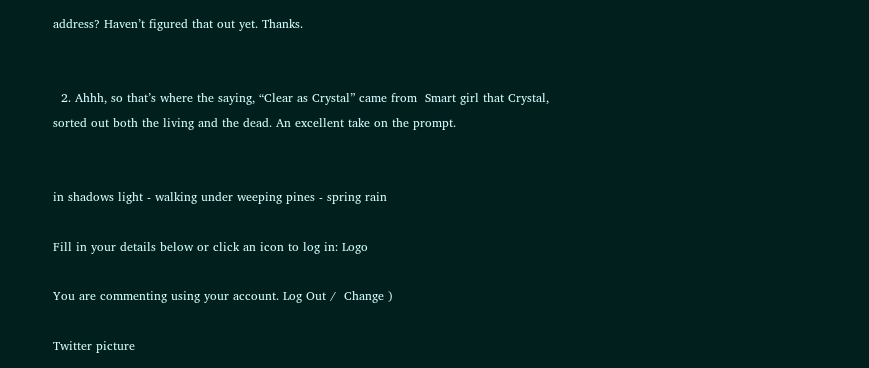address? Haven’t figured that out yet. Thanks.


  2. Ahhh, so that’s where the saying, “Clear as Crystal” came from  Smart girl that Crystal, sorted out both the living and the dead. An excellent take on the prompt.


in shadows light - walking under weeping pines - spring rain

Fill in your details below or click an icon to log in: Logo

You are commenting using your account. Log Out /  Change )

Twitter picture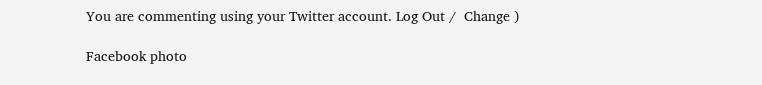You are commenting using your Twitter account. Log Out /  Change )

Facebook photo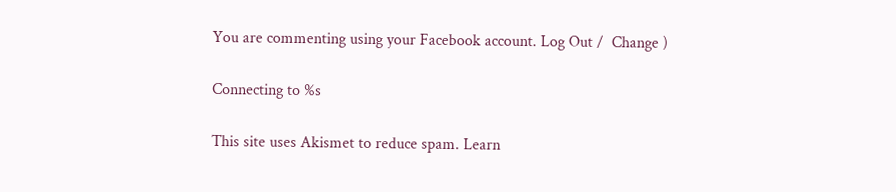You are commenting using your Facebook account. Log Out /  Change )

Connecting to %s

This site uses Akismet to reduce spam. Learn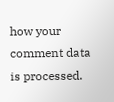how your comment data is processed.